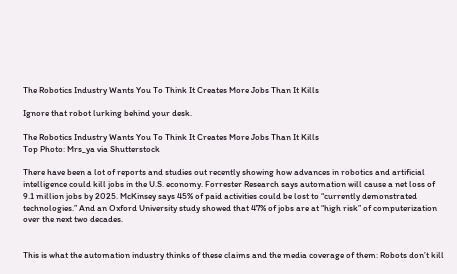The Robotics Industry Wants You To Think It Creates More Jobs Than It Kills

Ignore that robot lurking behind your desk.

The Robotics Industry Wants You To Think It Creates More Jobs Than It Kills
Top Photo: Mrs_ya via Shutterstock

There have been a lot of reports and studies out recently showing how advances in robotics and artificial intelligence could kill jobs in the U.S. economy. Forrester Research says automation will cause a net loss of 9.1 million jobs by 2025. McKinsey says 45% of paid activities could be lost to “currently demonstrated technologies.” And an Oxford University study showed that 47% of jobs are at “high risk” of computerization over the next two decades.


This is what the automation industry thinks of these claims and the media coverage of them: Robots don’t kill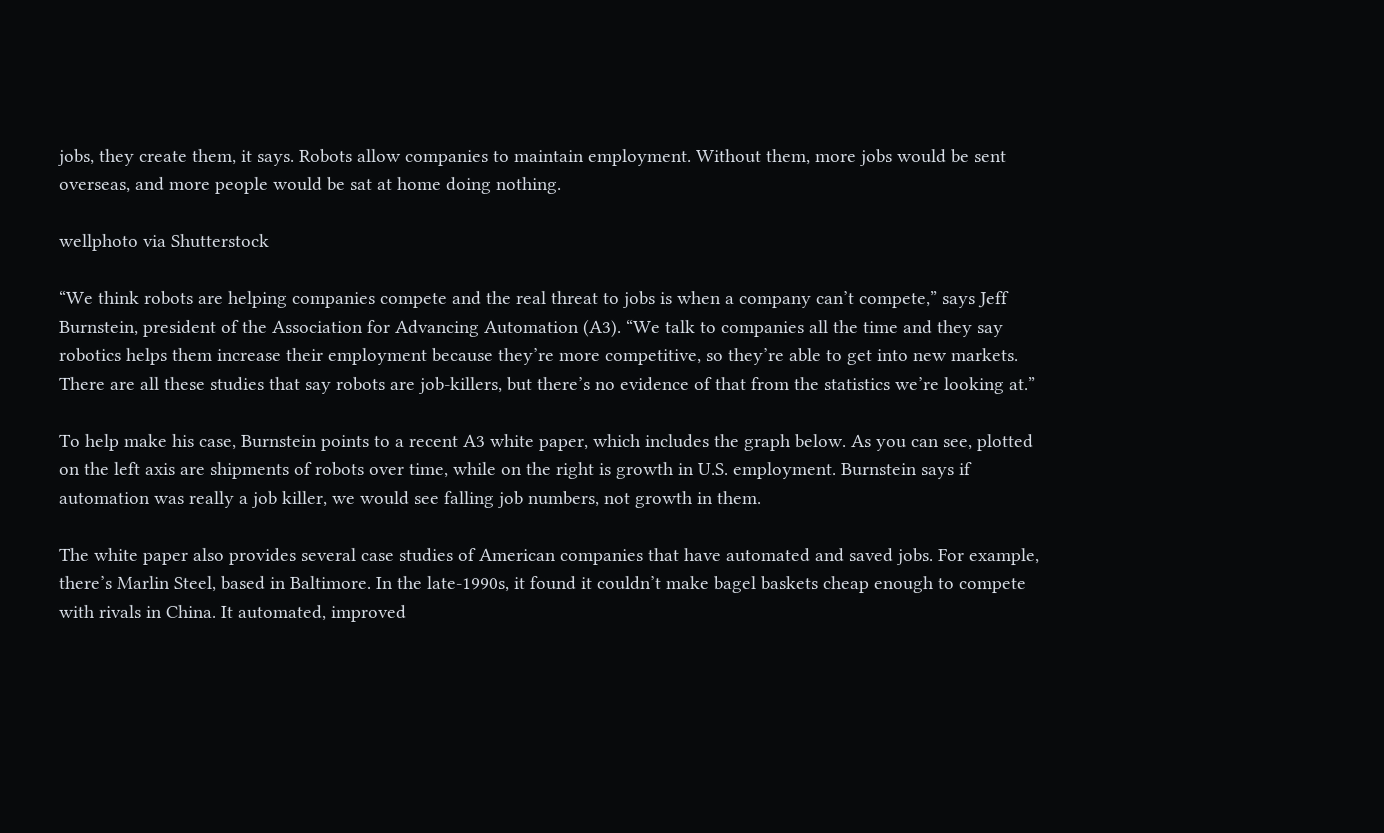jobs, they create them, it says. Robots allow companies to maintain employment. Without them, more jobs would be sent overseas, and more people would be sat at home doing nothing.

wellphoto via Shutterstock

“We think robots are helping companies compete and the real threat to jobs is when a company can’t compete,” says Jeff Burnstein, president of the Association for Advancing Automation (A3). “We talk to companies all the time and they say robotics helps them increase their employment because they’re more competitive, so they’re able to get into new markets. There are all these studies that say robots are job-killers, but there’s no evidence of that from the statistics we’re looking at.”

To help make his case, Burnstein points to a recent A3 white paper, which includes the graph below. As you can see, plotted on the left axis are shipments of robots over time, while on the right is growth in U.S. employment. Burnstein says if automation was really a job killer, we would see falling job numbers, not growth in them.

The white paper also provides several case studies of American companies that have automated and saved jobs. For example, there’s Marlin Steel, based in Baltimore. In the late-1990s, it found it couldn’t make bagel baskets cheap enough to compete with rivals in China. It automated, improved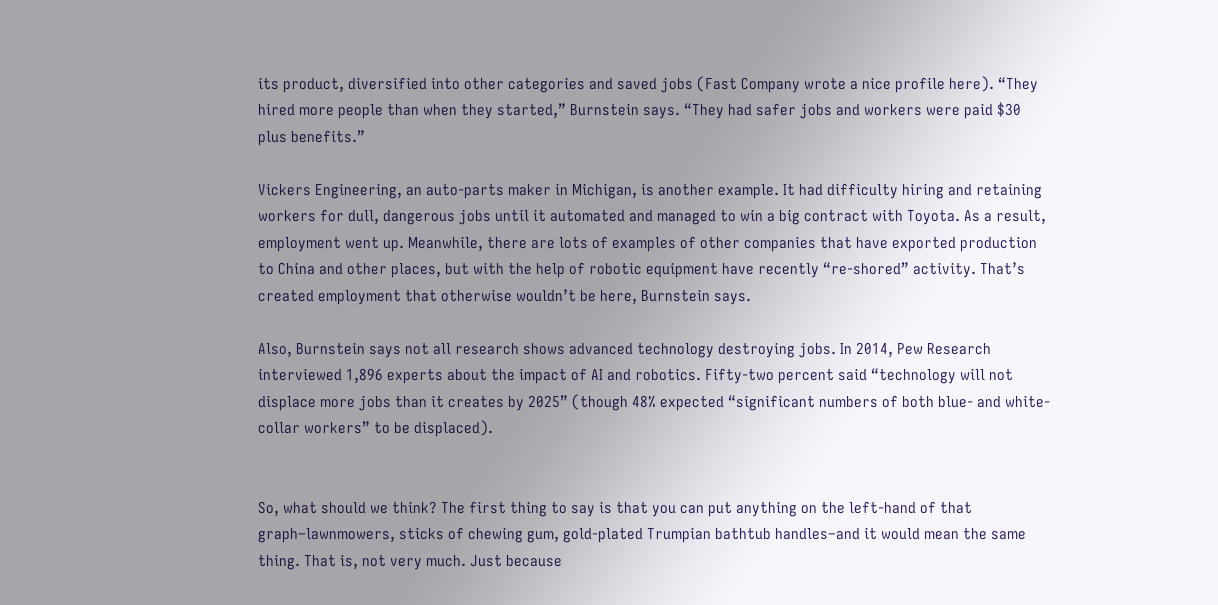its product, diversified into other categories and saved jobs (Fast Company wrote a nice profile here). “They hired more people than when they started,” Burnstein says. “They had safer jobs and workers were paid $30 plus benefits.”

Vickers Engineering, an auto-parts maker in Michigan, is another example. It had difficulty hiring and retaining workers for dull, dangerous jobs until it automated and managed to win a big contract with Toyota. As a result, employment went up. Meanwhile, there are lots of examples of other companies that have exported production to China and other places, but with the help of robotic equipment have recently “re-shored” activity. That’s created employment that otherwise wouldn’t be here, Burnstein says.

Also, Burnstein says not all research shows advanced technology destroying jobs. In 2014, Pew Research interviewed 1,896 experts about the impact of AI and robotics. Fifty-two percent said “technology will not displace more jobs than it creates by 2025” (though 48% expected “significant numbers of both blue- and white-collar workers” to be displaced).


So, what should we think? The first thing to say is that you can put anything on the left-hand of that graph–lawnmowers, sticks of chewing gum, gold-plated Trumpian bathtub handles–and it would mean the same thing. That is, not very much. Just because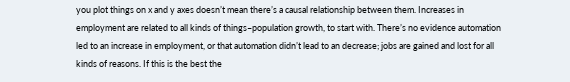you plot things on x and y axes doesn’t mean there’s a causal relationship between them. Increases in employment are related to all kinds of things–population growth, to start with. There’s no evidence automation led to an increase in employment, or that automation didn’t lead to an decrease; jobs are gained and lost for all kinds of reasons. If this is the best the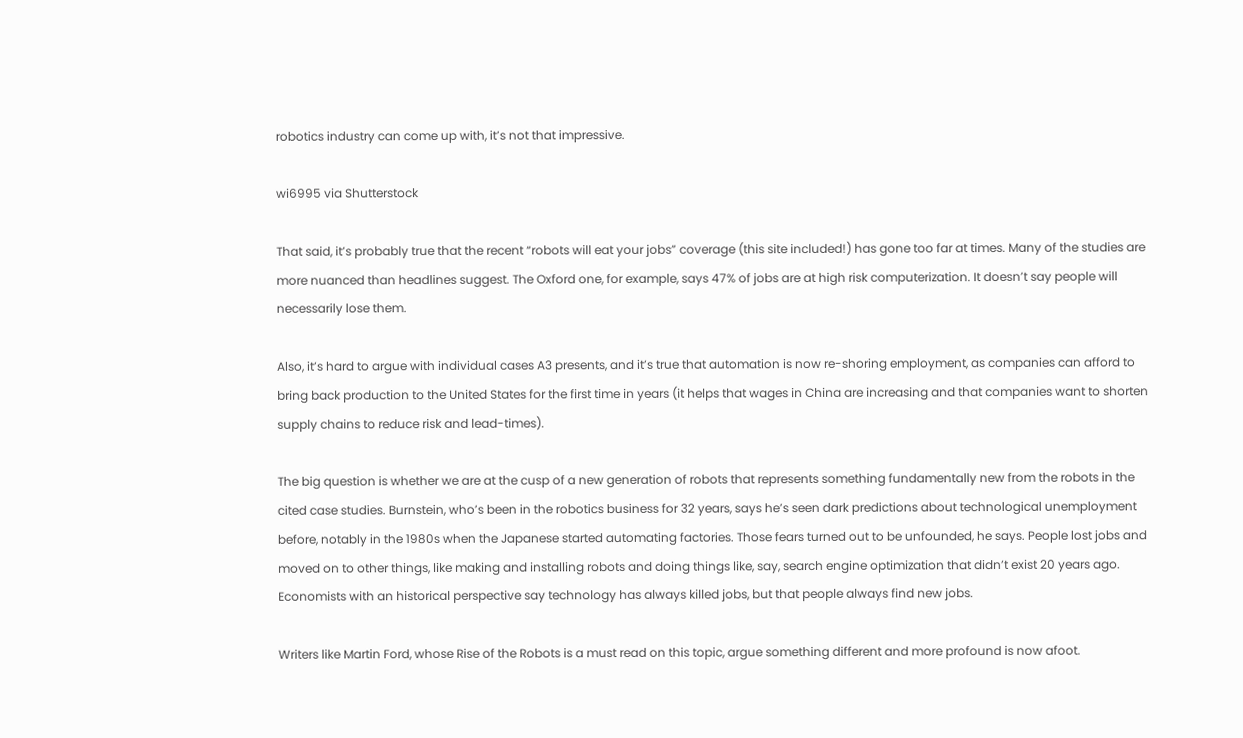robotics industry can come up with, it’s not that impressive.

wi6995 via Shutterstock

That said, it’s probably true that the recent “robots will eat your jobs” coverage (this site included!) has gone too far at times. Many of the studies are more nuanced than headlines suggest. The Oxford one, for example, says 47% of jobs are at high risk computerization. It doesn’t say people will necessarily lose them.

Also, it’s hard to argue with individual cases A3 presents, and it’s true that automation is now re-shoring employment, as companies can afford to bring back production to the United States for the first time in years (it helps that wages in China are increasing and that companies want to shorten supply chains to reduce risk and lead-times).

The big question is whether we are at the cusp of a new generation of robots that represents something fundamentally new from the robots in the cited case studies. Burnstein, who’s been in the robotics business for 32 years, says he’s seen dark predictions about technological unemployment before, notably in the 1980s when the Japanese started automating factories. Those fears turned out to be unfounded, he says. People lost jobs and moved on to other things, like making and installing robots and doing things like, say, search engine optimization that didn’t exist 20 years ago. Economists with an historical perspective say technology has always killed jobs, but that people always find new jobs.

Writers like Martin Ford, whose Rise of the Robots is a must read on this topic, argue something different and more profound is now afoot.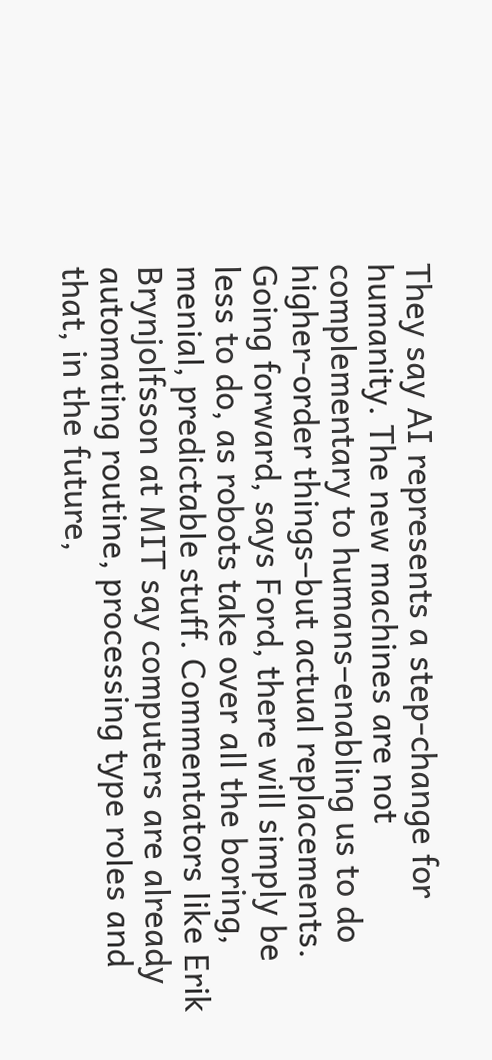They say AI represents a step-change for humanity. The new machines are not complementary to humans–enabling us to do higher-order things–but actual replacements. Going forward, says Ford, there will simply be less to do, as robots take over all the boring, menial, predictable stuff. Commentators like Erik Brynjolfsson at MIT say computers are already automating routine, processing type roles and that, in the future,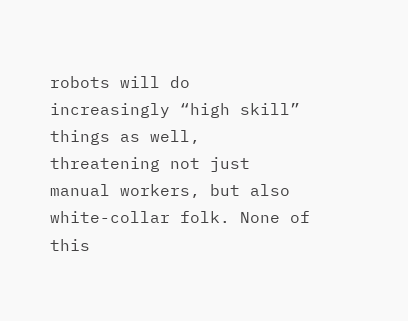robots will do increasingly “high skill” things as well, threatening not just manual workers, but also white-collar folk. None of this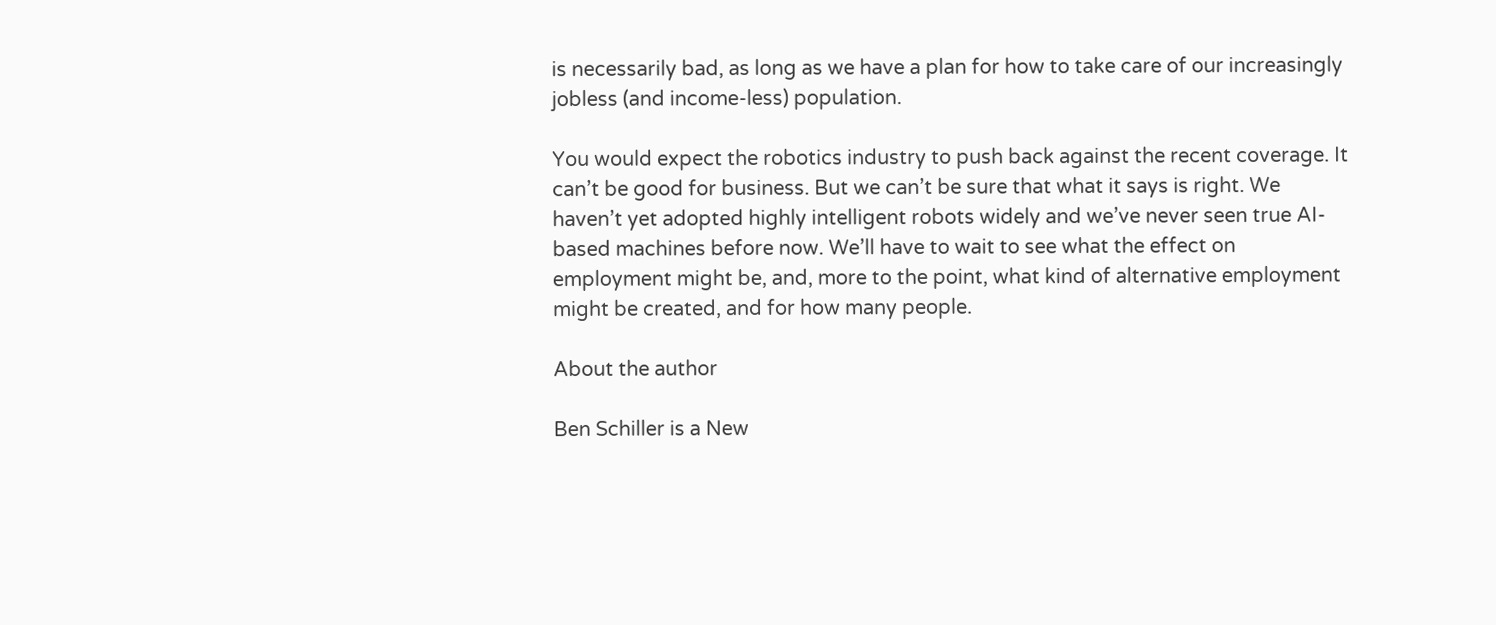is necessarily bad, as long as we have a plan for how to take care of our increasingly jobless (and income-less) population.

You would expect the robotics industry to push back against the recent coverage. It can’t be good for business. But we can’t be sure that what it says is right. We haven’t yet adopted highly intelligent robots widely and we’ve never seen true AI-based machines before now. We’ll have to wait to see what the effect on employment might be, and, more to the point, what kind of alternative employment might be created, and for how many people.

About the author

Ben Schiller is a New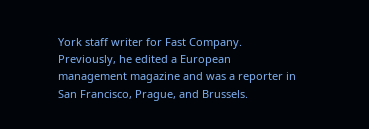York staff writer for Fast Company. Previously, he edited a European management magazine and was a reporter in San Francisco, Prague, and Brussels.